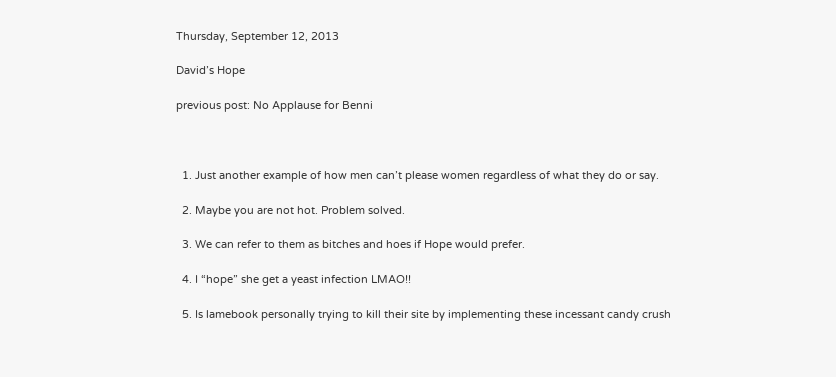Thursday, September 12, 2013

David’s Hope

previous post: No Applause for Benni



  1. Just another example of how men can’t please women regardless of what they do or say.

  2. Maybe you are not hot. Problem solved.

  3. We can refer to them as bitches and hoes if Hope would prefer.

  4. I “hope” she get a yeast infection LMAO!!

  5. Is lamebook personally trying to kill their site by implementing these incessant candy crush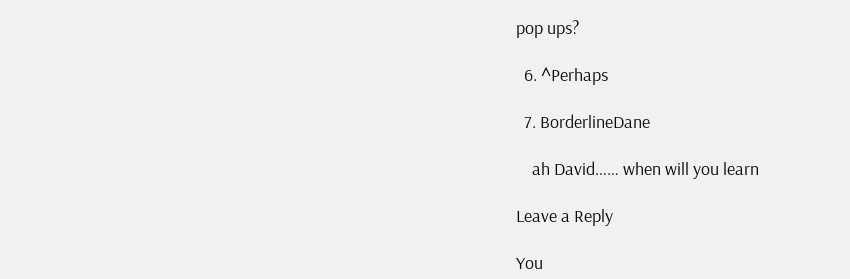pop ups?

  6. ^Perhaps

  7. BorderlineDane

    ah David…… when will you learn

Leave a Reply

You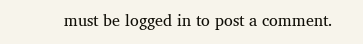must be logged in to post a comment.